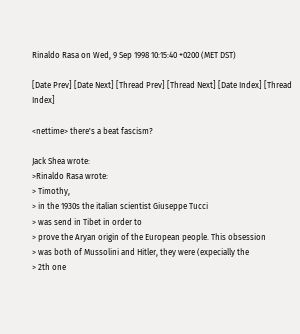Rinaldo Rasa on Wed, 9 Sep 1998 10:15:40 +0200 (MET DST)

[Date Prev] [Date Next] [Thread Prev] [Thread Next] [Date Index] [Thread Index]

<nettime> there's a beat fascism?

Jack Shea wrote:
>Rinaldo Rasa wrote:
> Timothy,
> in the 1930s the italian scientist Giuseppe Tucci
> was send in Tibet in order to
> prove the Aryan origin of the European people. This obsession
> was both of Mussolini and Hitler, they were (expecially the
> 2th one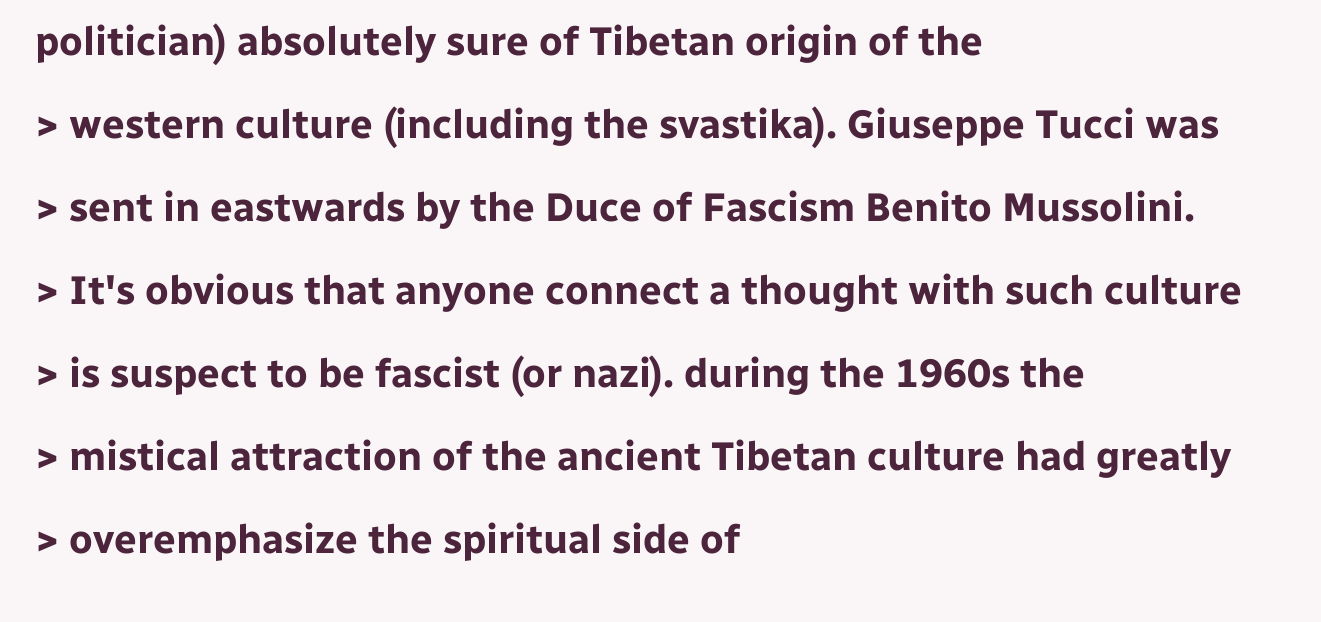politician) absolutely sure of Tibetan origin of the
> western culture (including the svastika). Giuseppe Tucci was
> sent in eastwards by the Duce of Fascism Benito Mussolini.
> It's obvious that anyone connect a thought with such culture
> is suspect to be fascist (or nazi). during the 1960s the
> mistical attraction of the ancient Tibetan culture had greatly
> overemphasize the spiritual side of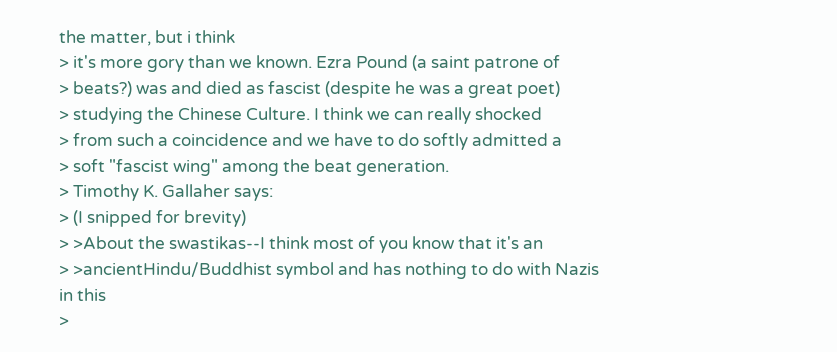the matter, but i think
> it's more gory than we known. Ezra Pound (a saint patrone of
> beats?) was and died as fascist (despite he was a great poet)
> studying the Chinese Culture. I think we can really shocked
> from such a coincidence and we have to do softly admitted a
> soft "fascist wing" among the beat generation.
> Timothy K. Gallaher says:
> (I snipped for brevity)
> >About the swastikas--I think most of you know that it's an
> >ancientHindu/Buddhist symbol and has nothing to do with Nazis in this
>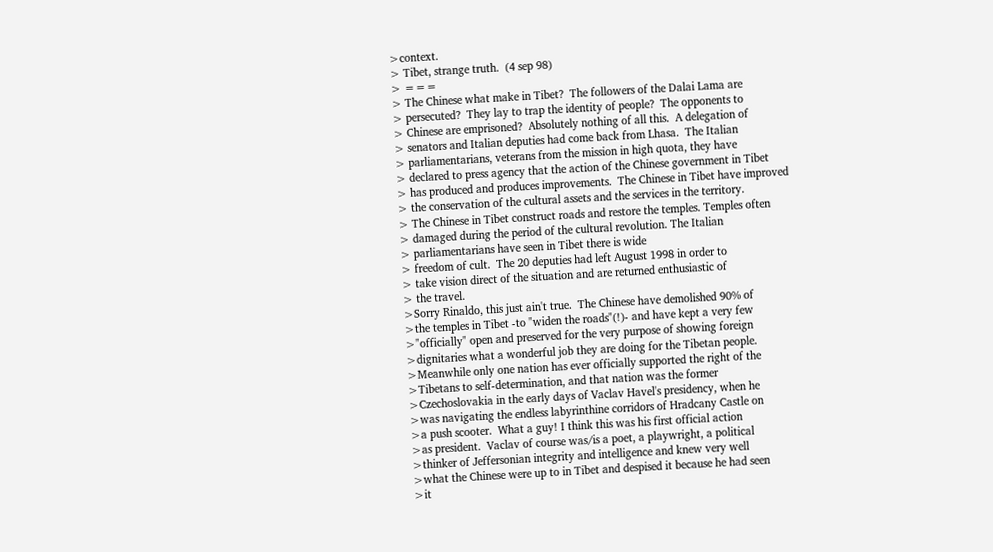>context.
> Tibet, strange truth.  (4 sep 98)
> ===
> The Chinese what make in Tibet?  The followers of the Dalai Lama are
> persecuted?  They lay to trap the identity of people?  The opponents to
> Chinese are emprisoned?  Absolutely nothing of all this.  A delegation of
> senators and Italian deputies had come back from Lhasa.  The Italian
> parliamentarians, veterans from the mission in high quota, they have
> declared to press agency that the action of the Chinese government in Tibet
> has produced and produces improvements.  The Chinese in Tibet have improved
> the conservation of the cultural assets and the services in the territory.
> The Chinese in Tibet construct roads and restore the temples. Temples often
> damaged during the period of the cultural revolution. The Italian
> parliamentarians have seen in Tibet there is wide
> freedom of cult.  The 20 deputies had left August 1998 in order to
> take vision direct of the situation and are returned enthusiastic of
> the travel.
>Sorry Rinaldo, this just ain't true.  The Chinese have demolished 90% of
>the temples in Tibet -to "widen the roads"(!)- and have kept a very few
>"officially" open and preserved for the very purpose of showing foreign
>dignitaries what a wonderful job they are doing for the Tibetan people.
>Meanwhile only one nation has ever officially supported the right of the
>Tibetans to self-determination, and that nation was the former
>Czechoslovakia in the early days of Vaclav Havel's presidency, when he
>was navigating the endless labyrinthine corridors of Hradcany Castle on
>a push scooter.  What a guy! I think this was his first official action
>as president.  Vaclav of course was/is a poet, a playwright, a political
>thinker of Jeffersonian integrity and intelligence and knew very well
>what the Chinese were up to in Tibet and despised it because he had seen
>it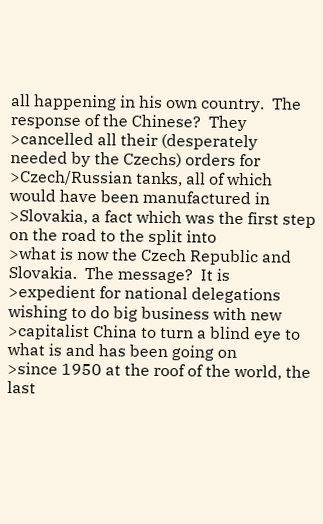all happening in his own country.  The response of the Chinese?  They
>cancelled all their (desperately needed by the Czechs) orders for
>Czech/Russian tanks, all of which would have been manufactured in
>Slovakia, a fact which was the first step on the road to the split into
>what is now the Czech Republic and Slovakia.  The message?  It is
>expedient for national delegations wishing to do big business with new
>capitalist China to turn a blind eye to what is and has been going on
>since 1950 at the roof of the world, the last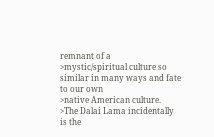remnant of a
>mystic/spiritual culture so similar in many ways and fate to our own
>native American culture.
>The Dalai Lama incidentally is the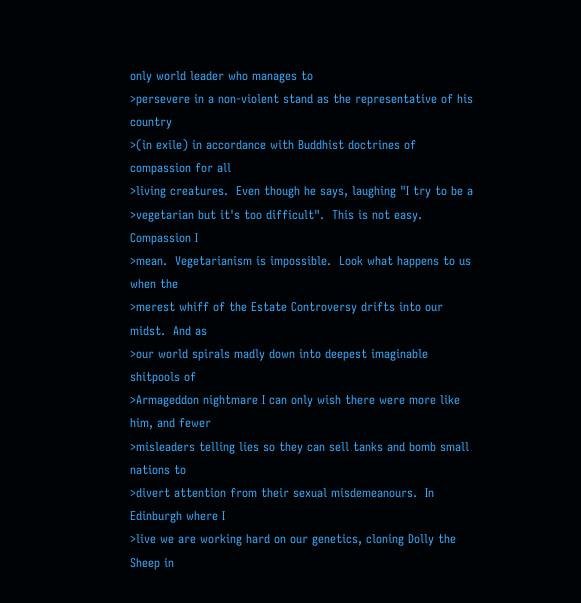only world leader who manages to
>persevere in a non-violent stand as the representative of his country
>(in exile) in accordance with Buddhist doctrines of compassion for all
>living creatures.  Even though he says, laughing "I try to be a
>vegetarian but it's too difficult".  This is not easy.  Compassion I
>mean.  Vegetarianism is impossible.  Look what happens to us when the
>merest whiff of the Estate Controversy drifts into our midst.  And as
>our world spirals madly down into deepest imaginable shitpools of
>Armageddon nightmare I can only wish there were more like him, and fewer
>misleaders telling lies so they can sell tanks and bomb small nations to
>divert attention from their sexual misdemeanours.  In Edinburgh where I
>live we are working hard on our genetics, cloning Dolly the Sheep in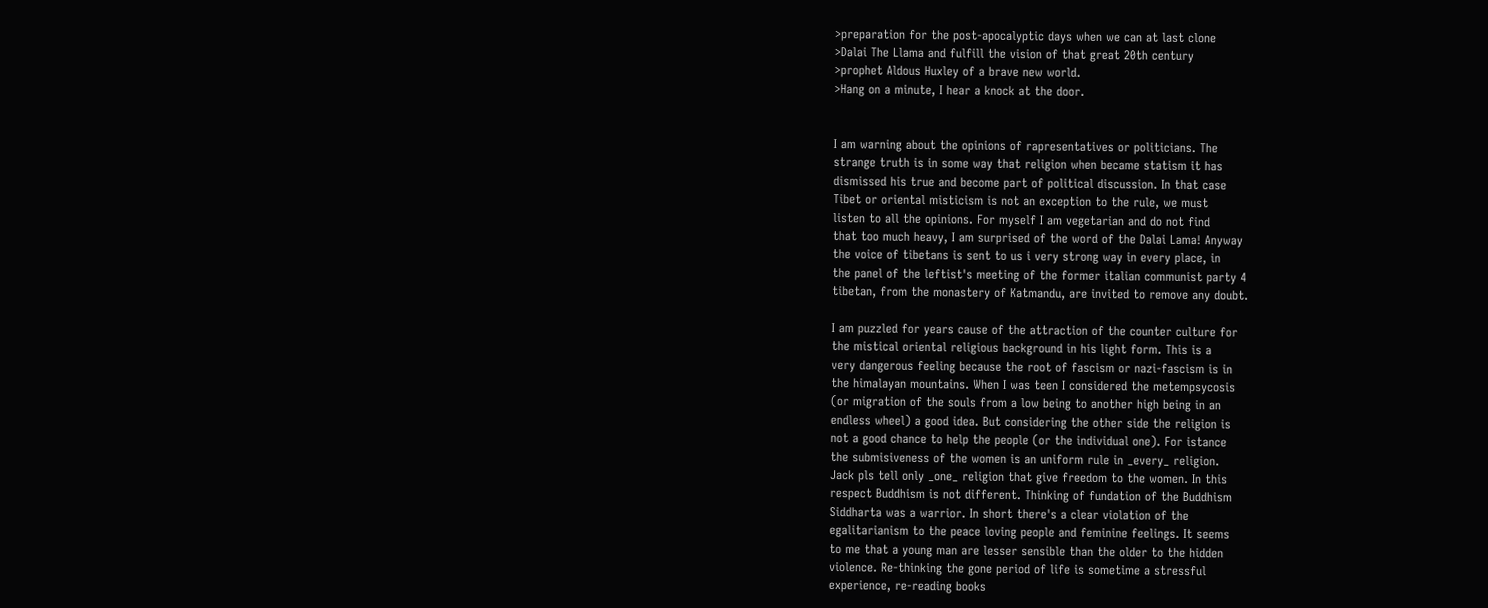>preparation for the post-apocalyptic days when we can at last clone
>Dalai The Llama and fulfill the vision of that great 20th century
>prophet Aldous Huxley of a brave new world.
>Hang on a minute, I hear a knock at the door.


I am warning about the opinions of rapresentatives or politicians. The
strange truth is in some way that religion when became statism it has
dismissed his true and become part of political discussion. In that case
Tibet or oriental misticism is not an exception to the rule, we must
listen to all the opinions. For myself I am vegetarian and do not find
that too much heavy, I am surprised of the word of the Dalai Lama! Anyway
the voice of tibetans is sent to us i very strong way in every place, in
the panel of the leftist's meeting of the former italian communist party 4
tibetan, from the monastery of Katmandu, are invited to remove any doubt.

I am puzzled for years cause of the attraction of the counter culture for
the mistical oriental religious background in his light form. This is a
very dangerous feeling because the root of fascism or nazi-fascism is in
the himalayan mountains. When I was teen I considered the metempsycosis
(or migration of the souls from a low being to another high being in an
endless wheel) a good idea. But considering the other side the religion is
not a good chance to help the people (or the individual one). For istance
the submisiveness of the women is an uniform rule in _every_ religion.
Jack pls tell only _one_ religion that give freedom to the women. In this
respect Buddhism is not different. Thinking of fundation of the Buddhism
Siddharta was a warrior. In short there's a clear violation of the
egalitarianism to the peace loving people and feminine feelings. It seems
to me that a young man are lesser sensible than the older to the hidden
violence. Re-thinking the gone period of life is sometime a stressful
experience, re-reading books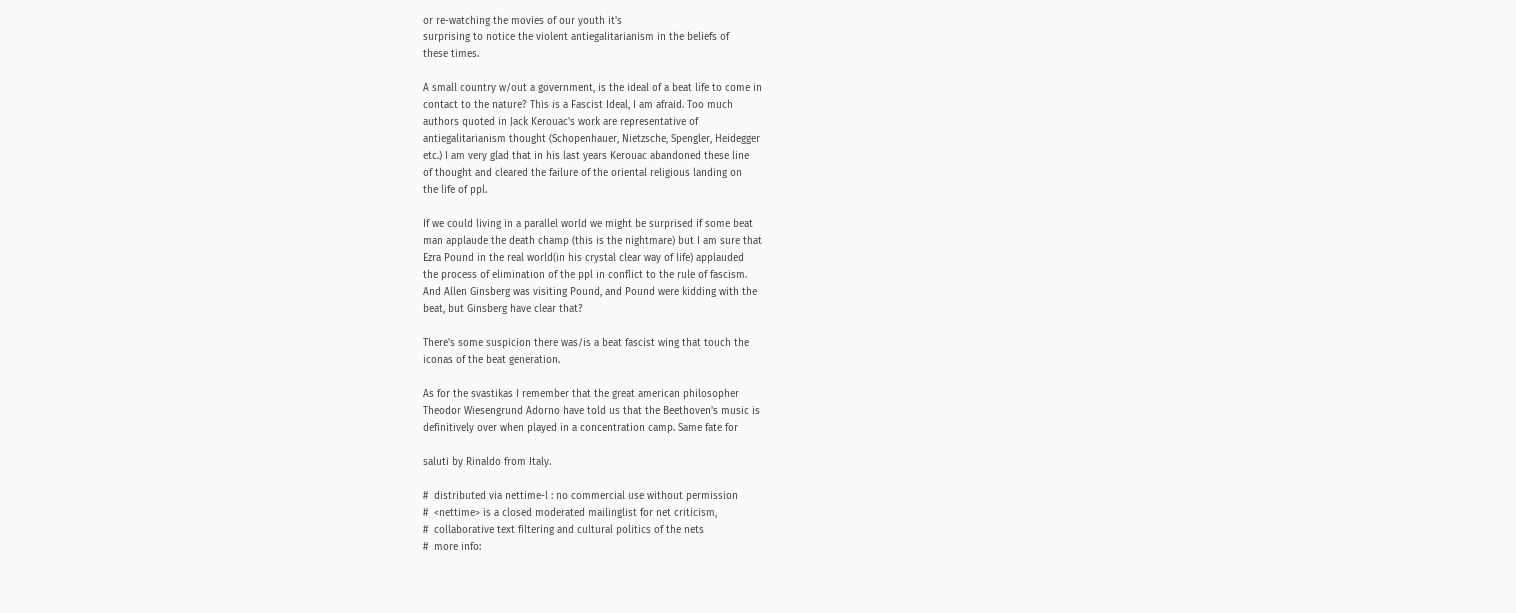or re-watching the movies of our youth it's
surprising to notice the violent antiegalitarianism in the beliefs of
these times.

A small country w/out a government, is the ideal of a beat life to come in
contact to the nature? This is a Fascist Ideal, I am afraid. Too much
authors quoted in Jack Kerouac's work are representative of
antiegalitarianism thought (Schopenhauer, Nietzsche, Spengler, Heidegger
etc.) I am very glad that in his last years Kerouac abandoned these line
of thought and cleared the failure of the oriental religious landing on
the life of ppl.

If we could living in a parallel world we might be surprised if some beat
man applaude the death champ (this is the nightmare) but I am sure that
Ezra Pound in the real world(in his crystal clear way of life) applauded
the process of elimination of the ppl in conflict to the rule of fascism.
And Allen Ginsberg was visiting Pound, and Pound were kidding with the
beat, but Ginsberg have clear that?

There's some suspicion there was/is a beat fascist wing that touch the
iconas of the beat generation.

As for the svastikas I remember that the great american philosopher
Theodor Wiesengrund Adorno have told us that the Beethoven's music is
definitively over when played in a concentration camp. Same fate for

saluti by Rinaldo from Italy.

#  distributed via nettime-l : no commercial use without permission
#  <nettime> is a closed moderated mailinglist for net criticism,
#  collaborative text filtering and cultural politics of the nets
#  more info: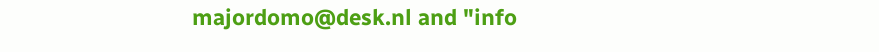majordomo@desk.nl and "info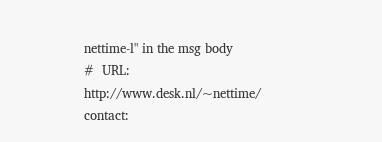nettime-l" in the msg body
#  URL: http://www.desk.nl/~nettime/  contact: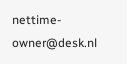nettime-owner@desk.nl